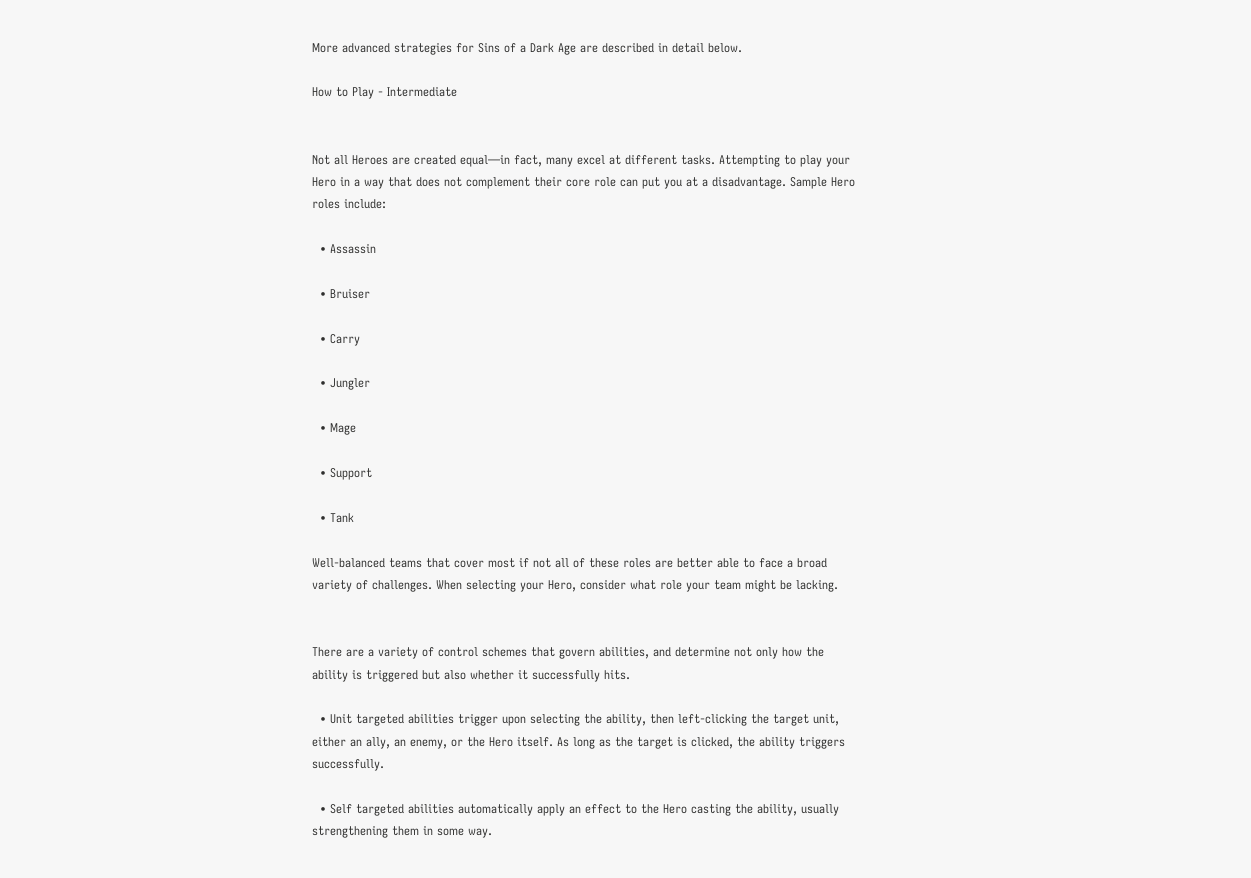More advanced strategies for Sins of a Dark Age are described in detail below.

How to Play - Intermediate


Not all Heroes are created equal—in fact, many excel at different tasks. Attempting to play your Hero in a way that does not complement their core role can put you at a disadvantage. Sample Hero roles include:

  • Assassin

  • Bruiser

  • Carry

  • Jungler

  • Mage

  • Support

  • Tank

Well-balanced teams that cover most if not all of these roles are better able to face a broad variety of challenges. When selecting your Hero, consider what role your team might be lacking.


There are a variety of control schemes that govern abilities, and determine not only how the ability is triggered but also whether it successfully hits.

  • Unit targeted abilities trigger upon selecting the ability, then left-clicking the target unit, either an ally, an enemy, or the Hero itself. As long as the target is clicked, the ability triggers successfully.

  • Self targeted abilities automatically apply an effect to the Hero casting the ability, usually strengthening them in some way.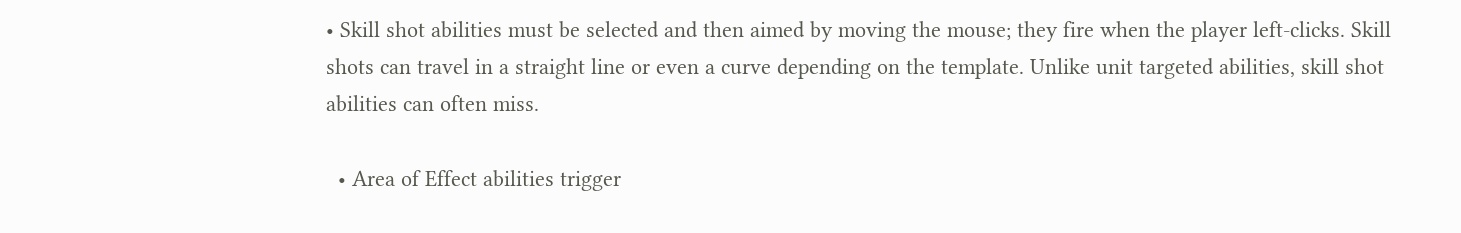• Skill shot abilities must be selected and then aimed by moving the mouse; they fire when the player left-clicks. Skill shots can travel in a straight line or even a curve depending on the template. Unlike unit targeted abilities, skill shot abilities can often miss.

  • Area of Effect abilities trigger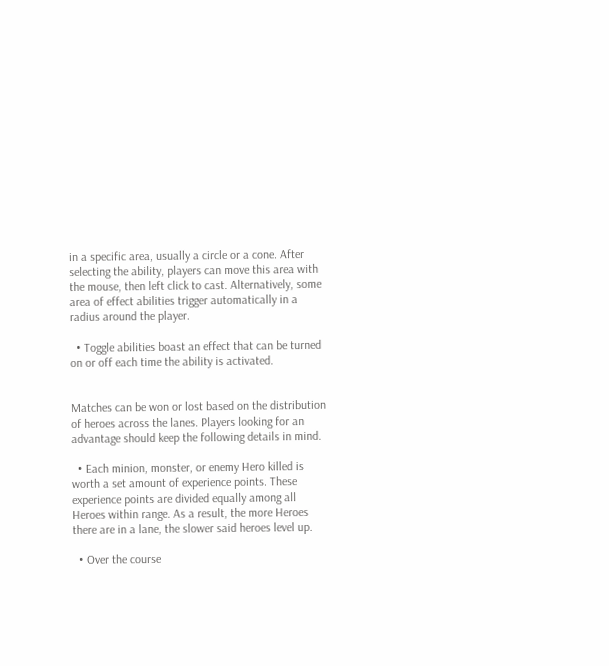in a specific area, usually a circle or a cone. After selecting the ability, players can move this area with the mouse, then left click to cast. Alternatively, some area of effect abilities trigger automatically in a radius around the player.

  • Toggle abilities boast an effect that can be turned on or off each time the ability is activated.


Matches can be won or lost based on the distribution of heroes across the lanes. Players looking for an advantage should keep the following details in mind.

  • Each minion, monster, or enemy Hero killed is worth a set amount of experience points. These experience points are divided equally among all Heroes within range. As a result, the more Heroes there are in a lane, the slower said heroes level up.

  • Over the course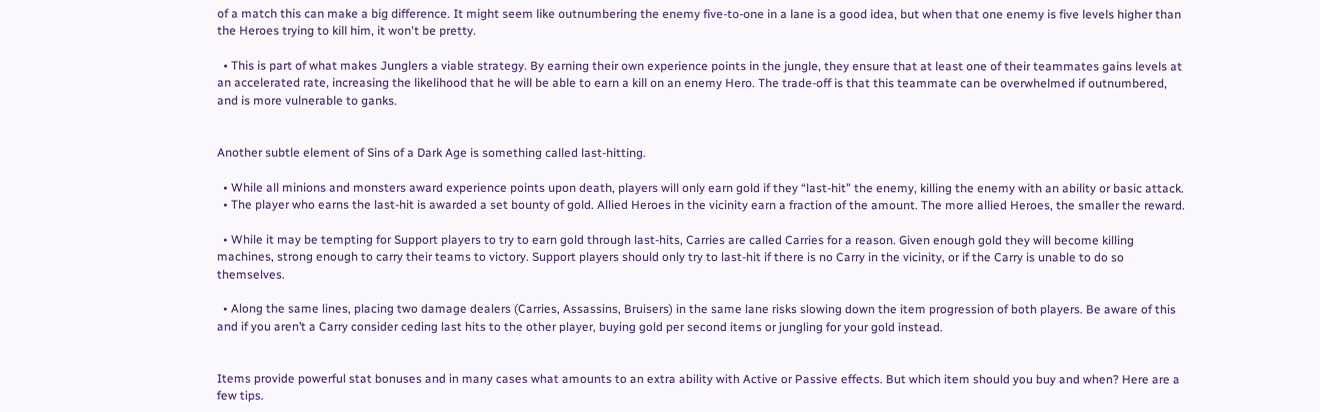of a match this can make a big difference. It might seem like outnumbering the enemy five-to-one in a lane is a good idea, but when that one enemy is five levels higher than the Heroes trying to kill him, it won't be pretty.

  • This is part of what makes Junglers a viable strategy. By earning their own experience points in the jungle, they ensure that at least one of their teammates gains levels at an accelerated rate, increasing the likelihood that he will be able to earn a kill on an enemy Hero. The trade-off is that this teammate can be overwhelmed if outnumbered, and is more vulnerable to ganks.


Another subtle element of Sins of a Dark Age is something called last-hitting.

  • While all minions and monsters award experience points upon death, players will only earn gold if they “last-hit” the enemy, killing the enemy with an ability or basic attack.
  • The player who earns the last-hit is awarded a set bounty of gold. Allied Heroes in the vicinity earn a fraction of the amount. The more allied Heroes, the smaller the reward.

  • While it may be tempting for Support players to try to earn gold through last-hits, Carries are called Carries for a reason. Given enough gold they will become killing machines, strong enough to carry their teams to victory. Support players should only try to last-hit if there is no Carry in the vicinity, or if the Carry is unable to do so themselves.

  • Along the same lines, placing two damage dealers (Carries, Assassins, Bruisers) in the same lane risks slowing down the item progression of both players. Be aware of this and if you aren’t a Carry consider ceding last hits to the other player, buying gold per second items or jungling for your gold instead.


Items provide powerful stat bonuses and in many cases what amounts to an extra ability with Active or Passive effects. But which item should you buy and when? Here are a few tips.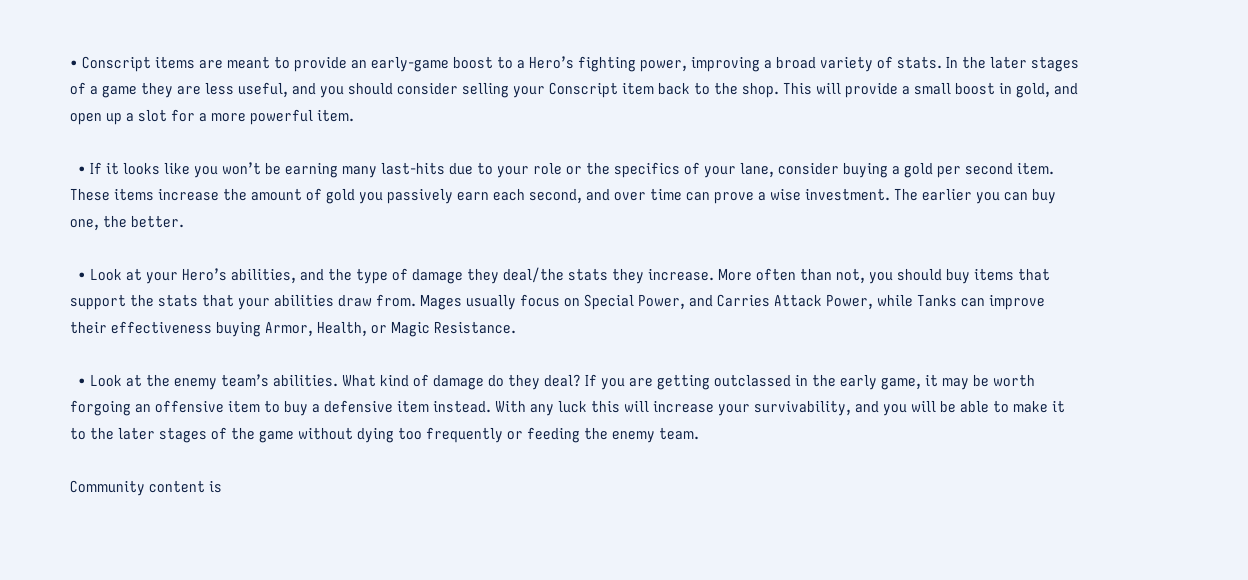• Conscript items are meant to provide an early-game boost to a Hero’s fighting power, improving a broad variety of stats. In the later stages of a game they are less useful, and you should consider selling your Conscript item back to the shop. This will provide a small boost in gold, and open up a slot for a more powerful item.

  • If it looks like you won’t be earning many last-hits due to your role or the specifics of your lane, consider buying a gold per second item. These items increase the amount of gold you passively earn each second, and over time can prove a wise investment. The earlier you can buy one, the better.

  • Look at your Hero’s abilities, and the type of damage they deal/the stats they increase. More often than not, you should buy items that support the stats that your abilities draw from. Mages usually focus on Special Power, and Carries Attack Power, while Tanks can improve their effectiveness buying Armor, Health, or Magic Resistance.

  • Look at the enemy team’s abilities. What kind of damage do they deal? If you are getting outclassed in the early game, it may be worth forgoing an offensive item to buy a defensive item instead. With any luck this will increase your survivability, and you will be able to make it to the later stages of the game without dying too frequently or feeding the enemy team.

Community content is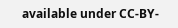available under CC-BY-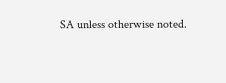SA unless otherwise noted.